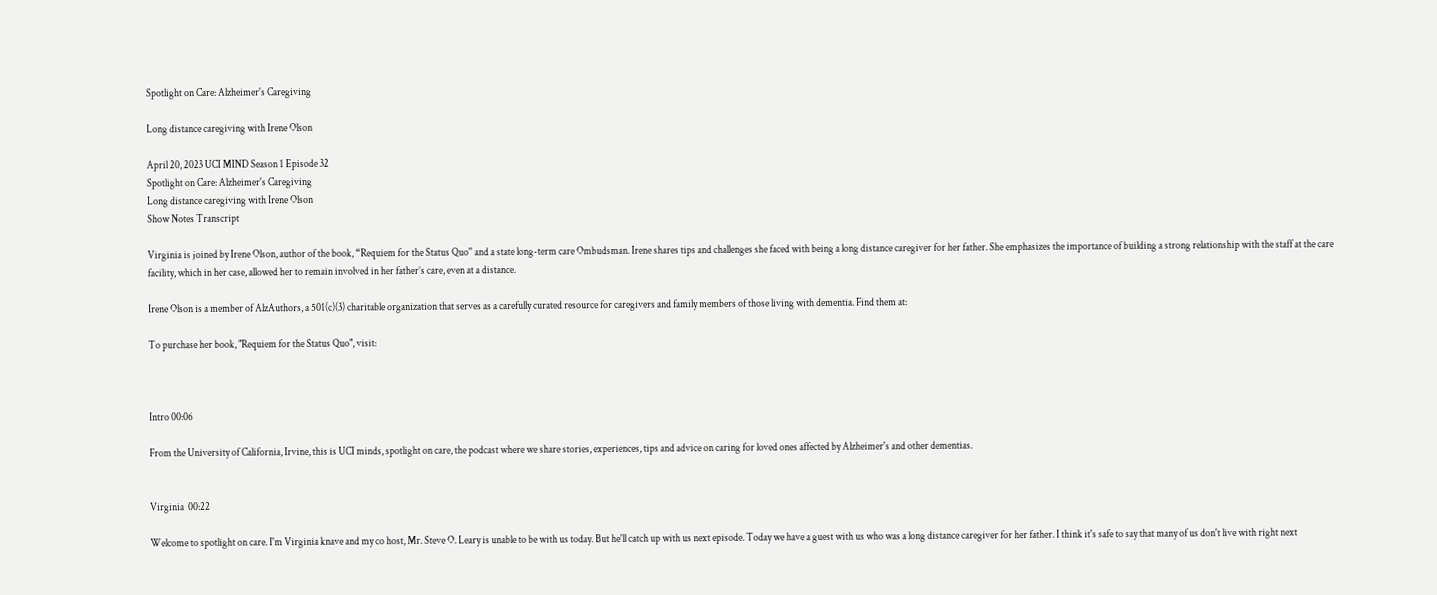Spotlight on Care: Alzheimer's Caregiving

Long distance caregiving with Irene Olson

April 20, 2023 UCI MIND Season 1 Episode 32
Spotlight on Care: Alzheimer's Caregiving
Long distance caregiving with Irene Olson
Show Notes Transcript

Virginia is joined by Irene Olson, author of the book, “Requiem for the Status Quo'' and a state long-term care Ombudsman. Irene shares tips and challenges she faced with being a long distance caregiver for her father. She emphasizes the importance of building a strong relationship with the staff at the care facility, which in her case, allowed her to remain involved in her father’s care, even at a distance.

Irene Olson is a member of AlzAuthors, a 501(c)(3) charitable organization that serves as a carefully curated resource for caregivers and family members of those living with dementia. Find them at:

To purchase her book, "Requiem for the Status Quo", visit:



Intro 00:06

From the University of California, Irvine, this is UCI minds, spotlight on care, the podcast where we share stories, experiences, tips and advice on caring for loved ones affected by Alzheimer's and other dementias.


Virginia  00:22

Welcome to spotlight on care. I'm Virginia knave and my co host, Mr. Steve O. Leary is unable to be with us today. But he'll catch up with us next episode. Today we have a guest with us who was a long distance caregiver for her father. I think it's safe to say that many of us don't live with right next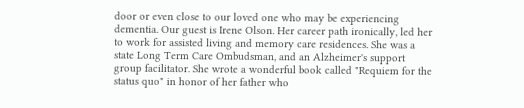door or even close to our loved one who may be experiencing dementia. Our guest is Irene Olson. Her career path ironically, led her to work for assisted living and memory care residences. She was a state Long Term Care Ombudsman, and an Alzheimer's support group facilitator. She wrote a wonderful book called "Requiem for the status quo" in honor of her father who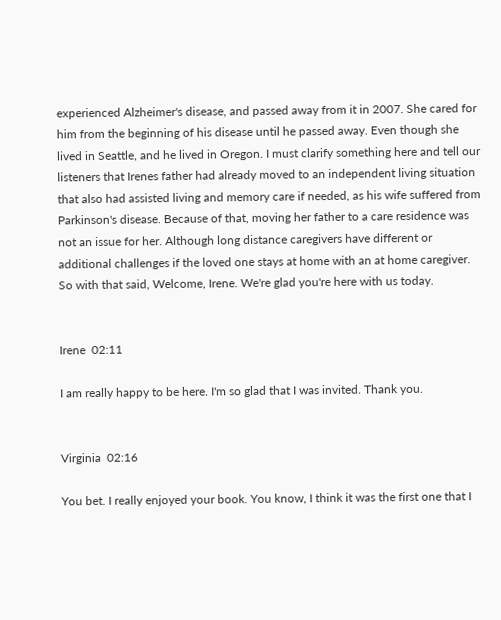experienced Alzheimer's disease, and passed away from it in 2007. She cared for him from the beginning of his disease until he passed away. Even though she lived in Seattle, and he lived in Oregon. I must clarify something here and tell our listeners that Irenes father had already moved to an independent living situation that also had assisted living and memory care if needed, as his wife suffered from Parkinson's disease. Because of that, moving her father to a care residence was not an issue for her. Although long distance caregivers have different or additional challenges if the loved one stays at home with an at home caregiver. So with that said, Welcome, Irene. We're glad you're here with us today.


Irene  02:11

I am really happy to be here. I'm so glad that I was invited. Thank you.


Virginia  02:16

You bet. I really enjoyed your book. You know, I think it was the first one that I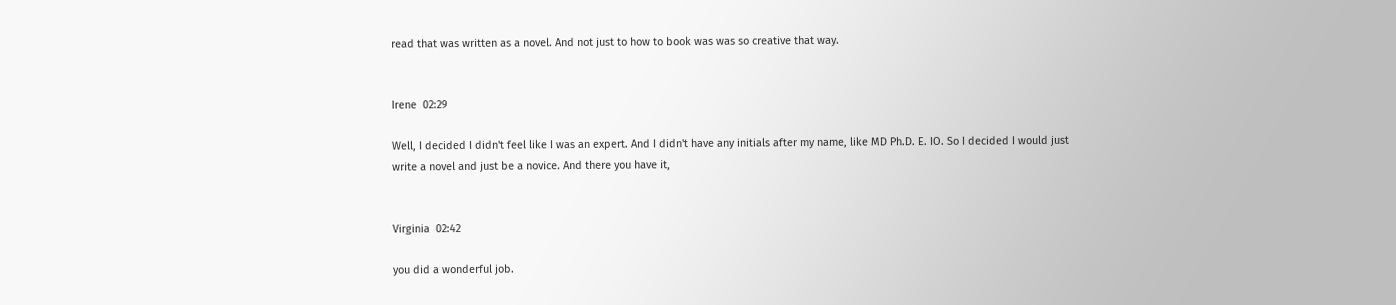read that was written as a novel. And not just to how to book was was so creative that way.


Irene  02:29

Well, I decided I didn't feel like I was an expert. And I didn't have any initials after my name, like MD Ph.D. E. IO. So I decided I would just write a novel and just be a novice. And there you have it,


Virginia  02:42

you did a wonderful job.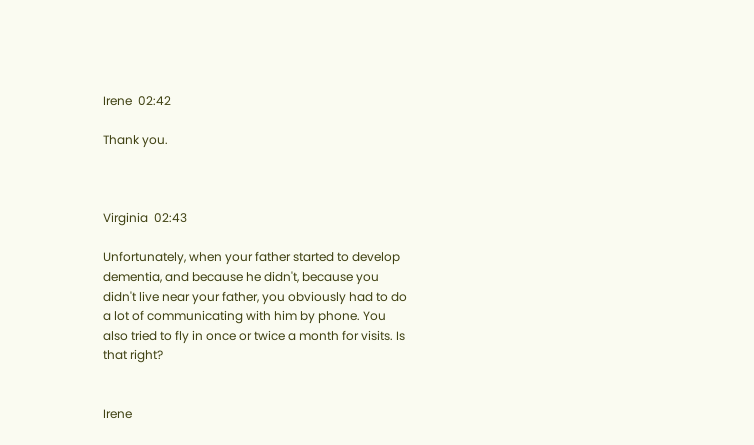Irene  02:42

Thank you.



Virginia  02:43

Unfortunately, when your father started to develop dementia, and because he didn't, because you didn't live near your father, you obviously had to do a lot of communicating with him by phone. You also tried to fly in once or twice a month for visits. Is that right?


Irene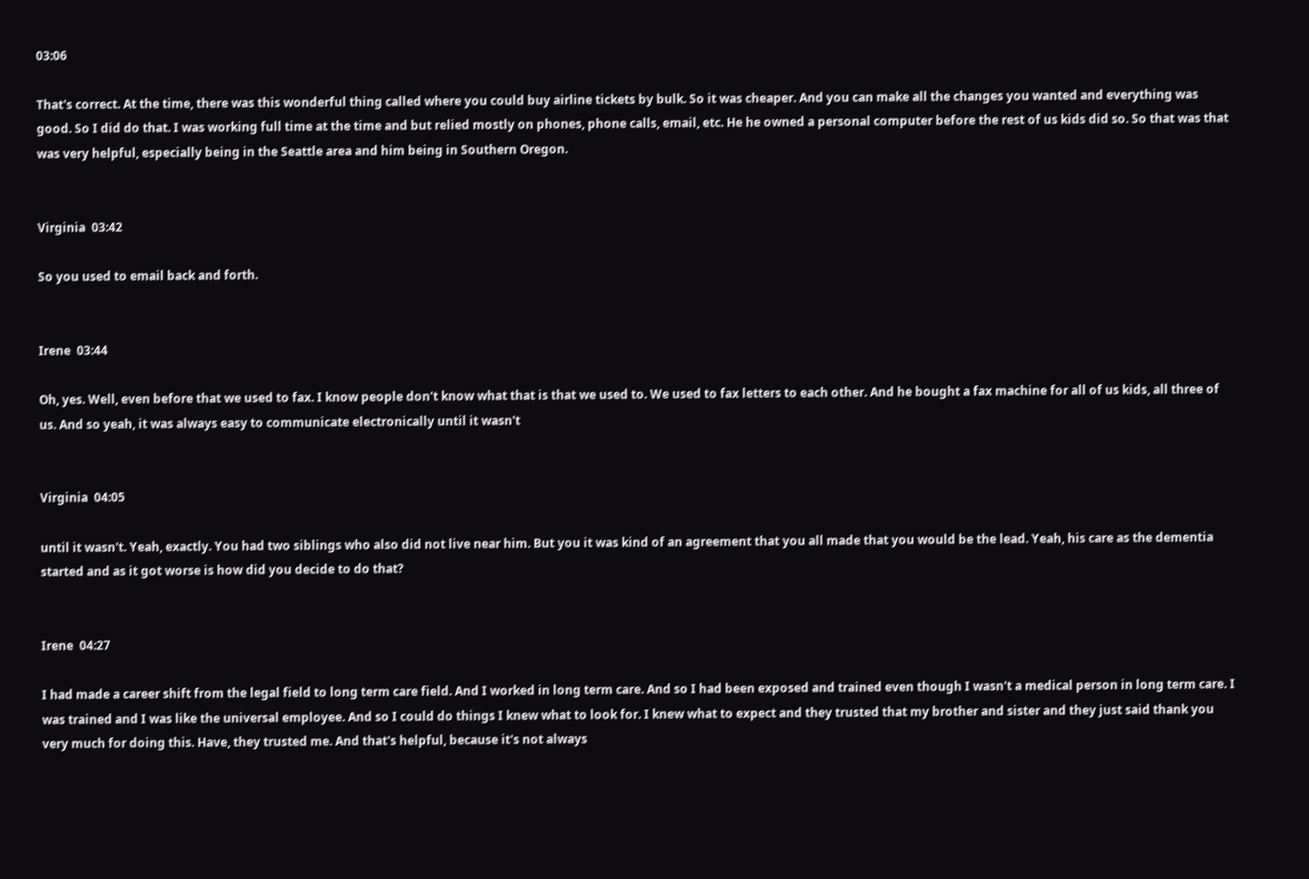03:06

That's correct. At the time, there was this wonderful thing called where you could buy airline tickets by bulk. So it was cheaper. And you can make all the changes you wanted and everything was good. So I did do that. I was working full time at the time and but relied mostly on phones, phone calls, email, etc. He he owned a personal computer before the rest of us kids did so. So that was that was very helpful, especially being in the Seattle area and him being in Southern Oregon.


Virginia  03:42

So you used to email back and forth.


Irene  03:44

Oh, yes. Well, even before that we used to fax. I know people don't know what that is that we used to. We used to fax letters to each other. And he bought a fax machine for all of us kids, all three of us. And so yeah, it was always easy to communicate electronically until it wasn't


Virginia  04:05

until it wasn't. Yeah, exactly. You had two siblings who also did not live near him. But you it was kind of an agreement that you all made that you would be the lead. Yeah, his care as the dementia started and as it got worse is how did you decide to do that?


Irene  04:27

I had made a career shift from the legal field to long term care field. And I worked in long term care. And so I had been exposed and trained even though I wasn't a medical person in long term care. I was trained and I was like the universal employee. And so I could do things I knew what to look for. I knew what to expect and they trusted that my brother and sister and they just said thank you very much for doing this. Have, they trusted me. And that's helpful, because it's not always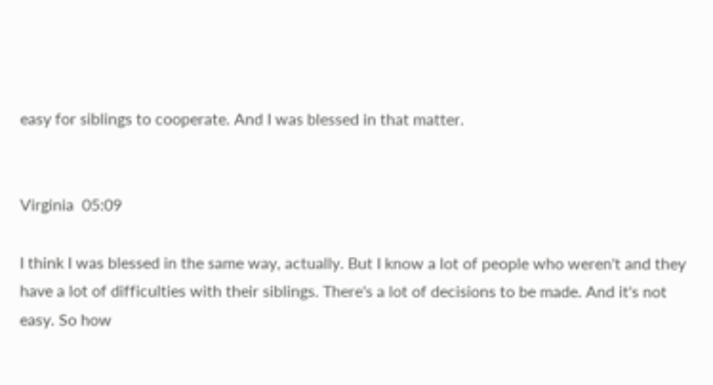easy for siblings to cooperate. And I was blessed in that matter.


Virginia  05:09

I think I was blessed in the same way, actually. But I know a lot of people who weren't and they have a lot of difficulties with their siblings. There's a lot of decisions to be made. And it's not easy. So how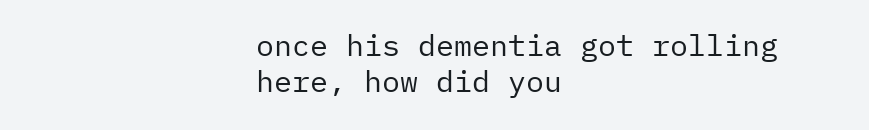once his dementia got rolling here, how did you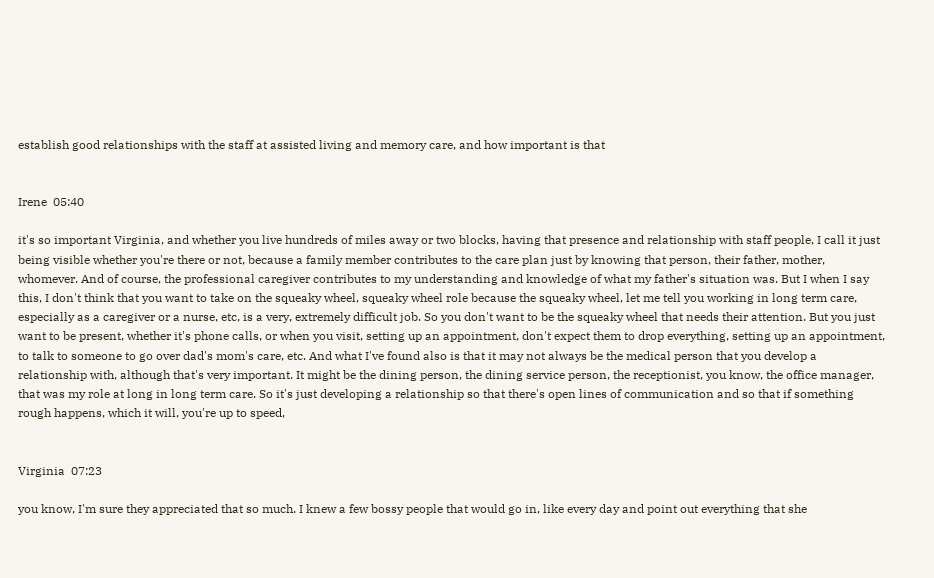establish good relationships with the staff at assisted living and memory care, and how important is that


Irene  05:40

it's so important Virginia, and whether you live hundreds of miles away or two blocks, having that presence and relationship with staff people, I call it just being visible whether you're there or not, because a family member contributes to the care plan just by knowing that person, their father, mother, whomever. And of course, the professional caregiver contributes to my understanding and knowledge of what my father's situation was. But I when I say this, I don't think that you want to take on the squeaky wheel, squeaky wheel role because the squeaky wheel, let me tell you working in long term care, especially as a caregiver or a nurse, etc, is a very, extremely difficult job. So you don't want to be the squeaky wheel that needs their attention. But you just want to be present, whether it's phone calls, or when you visit, setting up an appointment, don't expect them to drop everything, setting up an appointment, to talk to someone to go over dad's mom's care, etc. And what I've found also is that it may not always be the medical person that you develop a relationship with, although that's very important. It might be the dining person, the dining service person, the receptionist, you know, the office manager, that was my role at long in long term care. So it's just developing a relationship so that there's open lines of communication and so that if something rough happens, which it will, you're up to speed,


Virginia  07:23

you know, I'm sure they appreciated that so much. I knew a few bossy people that would go in, like every day and point out everything that she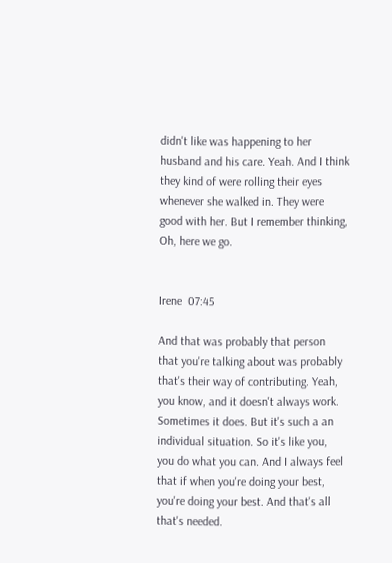didn't like was happening to her husband and his care. Yeah. And I think they kind of were rolling their eyes whenever she walked in. They were good with her. But I remember thinking, Oh, here we go.


Irene  07:45

And that was probably that person that you're talking about was probably that's their way of contributing. Yeah, you know, and it doesn't always work. Sometimes it does. But it's such a an individual situation. So it's like you, you do what you can. And I always feel that if when you're doing your best, you're doing your best. And that's all that's needed.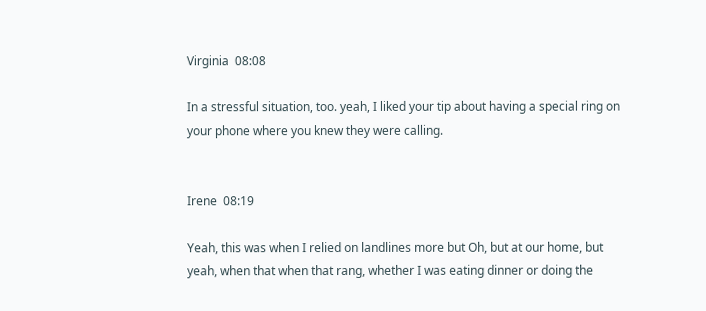Virginia  08:08

In a stressful situation, too. yeah, I liked your tip about having a special ring on your phone where you knew they were calling.


Irene  08:19

Yeah, this was when I relied on landlines more but Oh, but at our home, but yeah, when that when that rang, whether I was eating dinner or doing the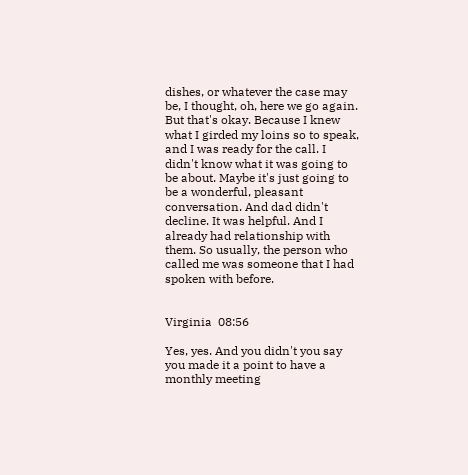dishes, or whatever the case may be, I thought, oh, here we go again. But that's okay. Because I knew what I girded my loins so to speak, and I was ready for the call. I didn't know what it was going to be about. Maybe it's just going to be a wonderful, pleasant conversation. And dad didn't decline. It was helpful. And I already had relationship with them. So usually, the person who called me was someone that I had spoken with before.


Virginia  08:56

Yes, yes. And you didn't you say you made it a point to have a monthly meeting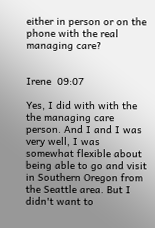either in person or on the phone with the real managing care?


Irene  09:07

Yes, I did with with the the managing care person. And I and I was very well, I was somewhat flexible about being able to go and visit in Southern Oregon from the Seattle area. But I didn't want to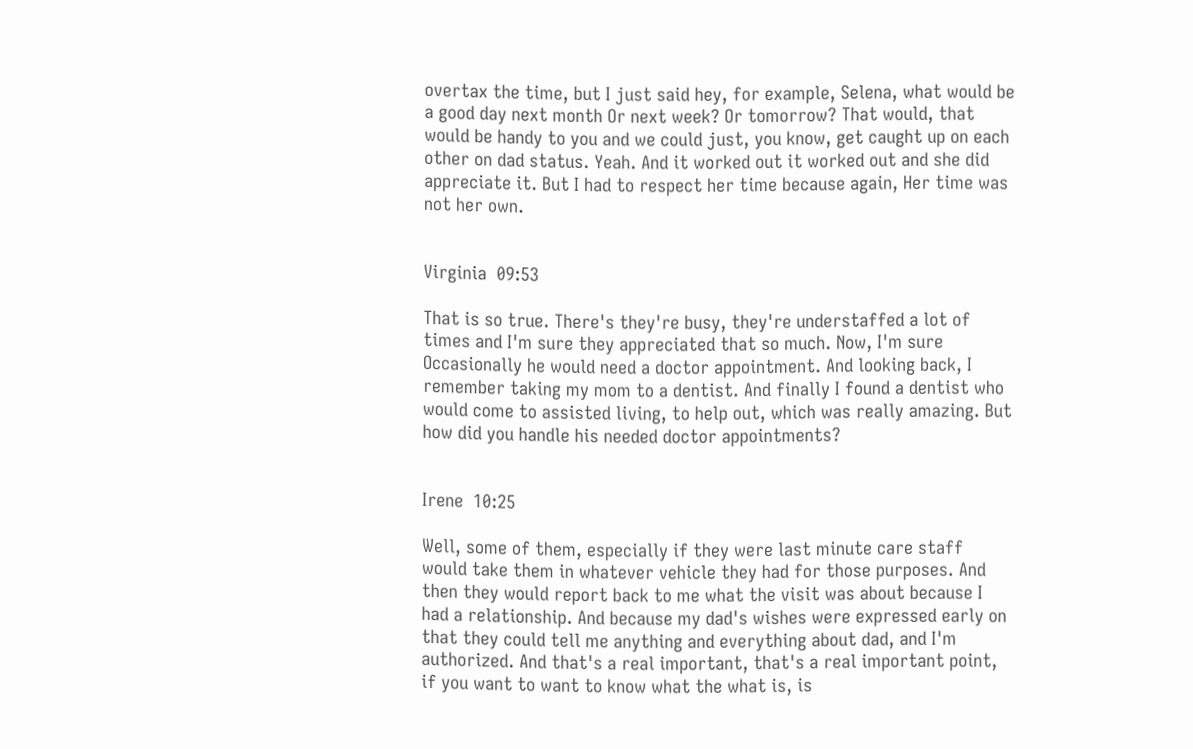overtax the time, but I just said hey, for example, Selena, what would be a good day next month Or next week? Or tomorrow? That would, that would be handy to you and we could just, you know, get caught up on each other on dad status. Yeah. And it worked out it worked out and she did appreciate it. But I had to respect her time because again, Her time was not her own.


Virginia  09:53

That is so true. There's they're busy, they're understaffed a lot of times and I'm sure they appreciated that so much. Now, I'm sure Occasionally he would need a doctor appointment. And looking back, I remember taking my mom to a dentist. And finally I found a dentist who would come to assisted living, to help out, which was really amazing. But how did you handle his needed doctor appointments?


Irene  10:25

Well, some of them, especially if they were last minute care staff would take them in whatever vehicle they had for those purposes. And then they would report back to me what the visit was about because I had a relationship. And because my dad's wishes were expressed early on that they could tell me anything and everything about dad, and I'm authorized. And that's a real important, that's a real important point, if you want to want to know what the what is, is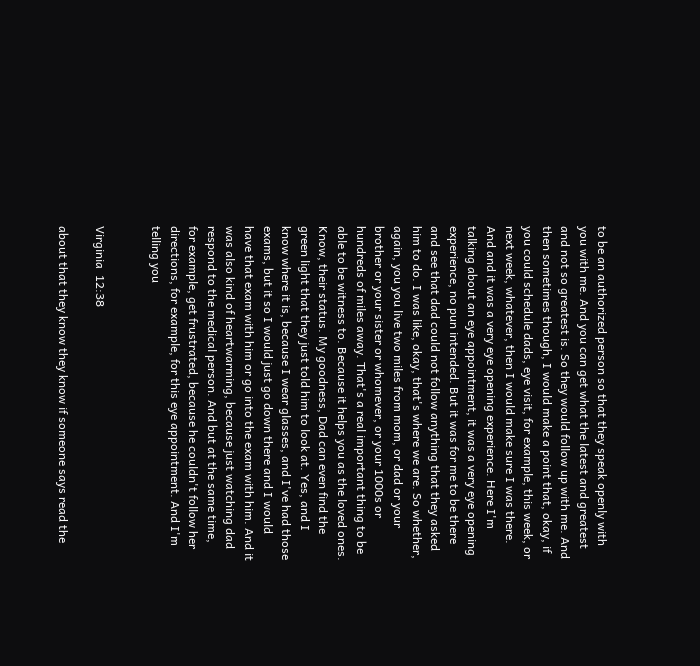to be an authorized person so that they speak openly with you with me. And you can get what the latest and greatest and not so greatest is. So they would follow up with me. And then sometimes though, I would make a point that, okay, if you could schedule dads, eye visit, for example, this week, or next week, whatever, then I would make sure I was there. And and it was a very eye opening experience. Here I'm talking about an eye appointment, it was a very eye opening experience, no pun intended. But it was for me to be there and see that dad could not follow anything that they asked him to do. I was like, okay, that's where we are. So whether, again, you you live two miles from mom, or dad or your brother or your sister or whomever, or your 1000s or hundreds of miles away. That's a real important thing to be able to be witness to. Because it helps you as the loved ones. Know, their status. My goodness, Dad can even find the green light that they just told him to look at. Yes, and I know where it is, because I wear glasses, and I've had those exams, but it so I would just go down there and I would have that exam with him or go into the exam with him. And it was also kind of heartwarming, because just watching dad respond to the medical person. And but at the same time, for example, get frustrated, because he couldn't follow her directions, for example, for this eye appointment. And I'm telling you


Virginia  12:38

about that they know they know if someone says read the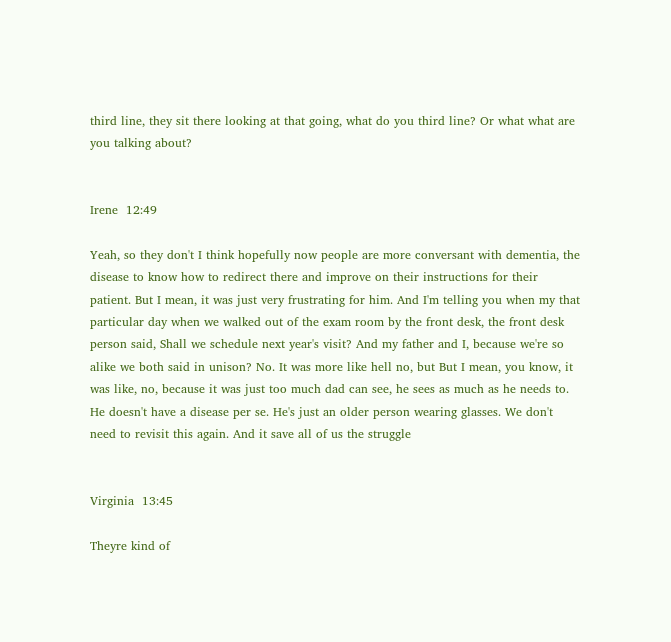third line, they sit there looking at that going, what do you third line? Or what what are you talking about?


Irene  12:49

Yeah, so they don't I think hopefully now people are more conversant with dementia, the disease to know how to redirect there and improve on their instructions for their patient. But I mean, it was just very frustrating for him. And I'm telling you when my that particular day when we walked out of the exam room by the front desk, the front desk person said, Shall we schedule next year's visit? And my father and I, because we're so alike we both said in unison? No. It was more like hell no, but But I mean, you know, it was like, no, because it was just too much dad can see, he sees as much as he needs to. He doesn't have a disease per se. He's just an older person wearing glasses. We don't need to revisit this again. And it save all of us the struggle


Virginia  13:45

Theyre kind of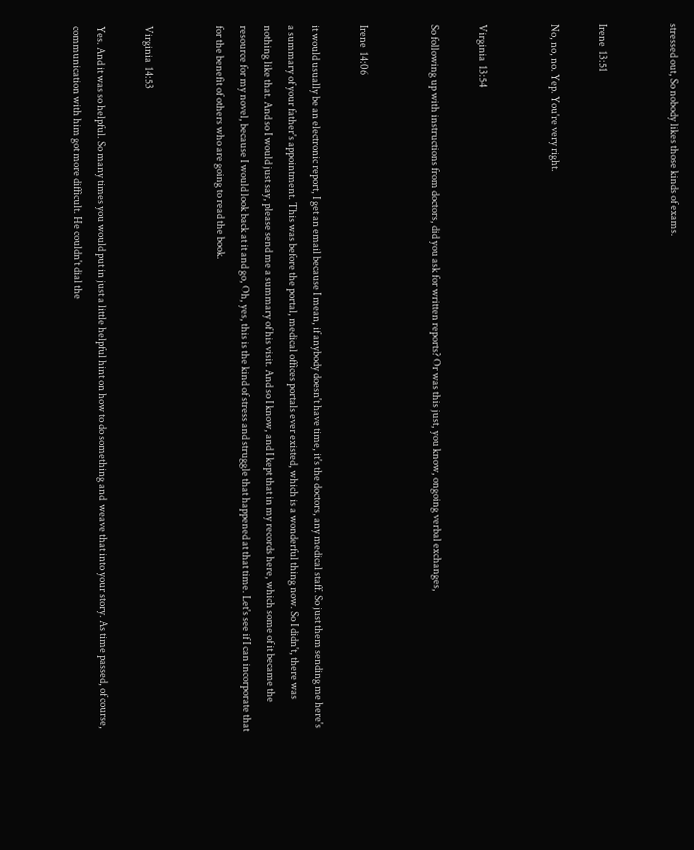stressed out, So nobody likes those kinds of exams.


Irene  13:51

No, no, no. Yep. You're very right.


Virginia  13:54

So following up with instructions from doctors, did you ask for written reports? Or was this just, you know, ongoing verbal exchanges,


Irene  14:06

it would usually be an electronic report, I get an email because I mean, if anybody doesn't have time, it's the doctors, any medical staff. So just them sending me here's a summary of your father's appointment. This was before the portal, medical offices portals ever existed, which is a wonderful thing now. So I didn't, there was nothing like that. And so I would just say, please send me a summary of his visit. And so I know, and I kept that in my records here, which some of it became the resource for my novel, because I would look back at it and go, Oh, yes, this is the kind of stress and struggle that happened at that time. Let's see if I can incorporate that for the benefit of others who are going to read the book.


Virginia  14:53

Yes. And it was so helpful. So many times you would put in just a little helpful hint on how to do something and  weave that into your story. As time passed, of course, communication with him got more difficult. He couldn't dial the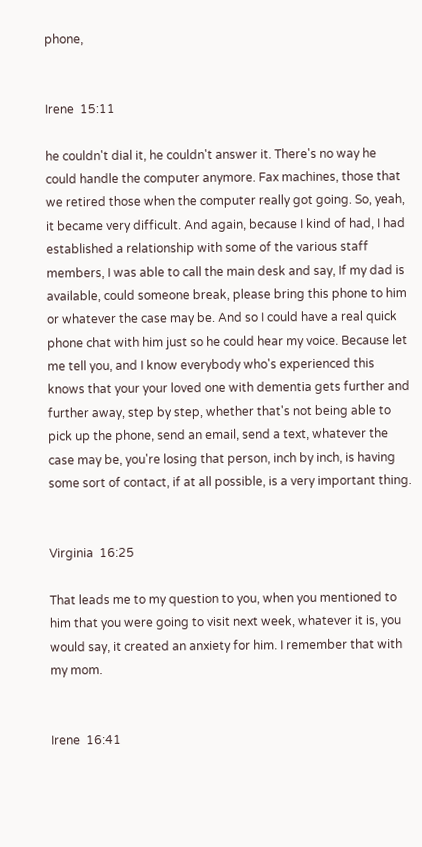phone,


Irene  15:11

he couldn't dial it, he couldn't answer it. There's no way he could handle the computer anymore. Fax machines, those that we retired those when the computer really got going. So, yeah, it became very difficult. And again, because I kind of had, I had established a relationship with some of the various staff members, I was able to call the main desk and say, If my dad is available, could someone break, please bring this phone to him or whatever the case may be. And so I could have a real quick phone chat with him just so he could hear my voice. Because let me tell you, and I know everybody who's experienced this knows that your your loved one with dementia gets further and further away, step by step, whether that's not being able to pick up the phone, send an email, send a text, whatever the case may be, you're losing that person, inch by inch, is having some sort of contact, if at all possible, is a very important thing.


Virginia  16:25

That leads me to my question to you, when you mentioned to him that you were going to visit next week, whatever it is, you would say, it created an anxiety for him. I remember that with my mom.


Irene  16:41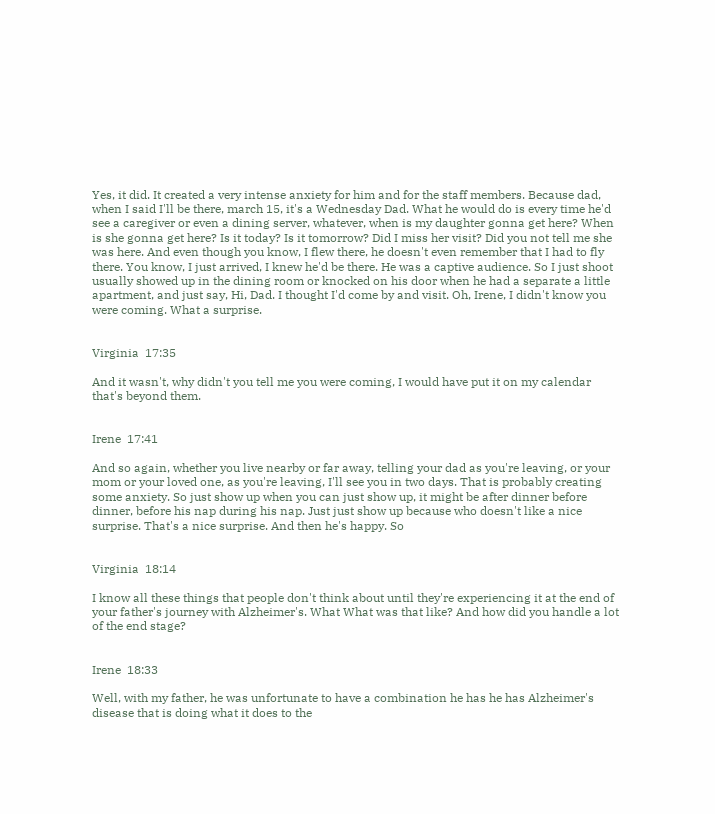Yes, it did. It created a very intense anxiety for him and for the staff members. Because dad, when I said I'll be there, march 15, it's a Wednesday Dad. What he would do is every time he'd see a caregiver or even a dining server, whatever, when is my daughter gonna get here? When is she gonna get here? Is it today? Is it tomorrow? Did I miss her visit? Did you not tell me she was here. And even though you know, I flew there, he doesn't even remember that I had to fly there. You know, I just arrived, I knew he'd be there. He was a captive audience. So I just shoot usually showed up in the dining room or knocked on his door when he had a separate a little apartment, and just say, Hi, Dad. I thought I'd come by and visit. Oh, Irene, I didn't know you were coming. What a surprise.


Virginia  17:35

And it wasn't, why didn't you tell me you were coming, I would have put it on my calendar that's beyond them.


Irene  17:41

And so again, whether you live nearby or far away, telling your dad as you're leaving, or your mom or your loved one, as you're leaving, I'll see you in two days. That is probably creating some anxiety. So just show up when you can just show up, it might be after dinner before dinner, before his nap during his nap. Just just show up because who doesn't like a nice surprise. That's a nice surprise. And then he's happy. So


Virginia  18:14

I know all these things that people don't think about until they're experiencing it at the end of your father's journey with Alzheimer's. What What was that like? And how did you handle a lot of the end stage?


Irene  18:33

Well, with my father, he was unfortunate to have a combination he has he has Alzheimer's disease that is doing what it does to the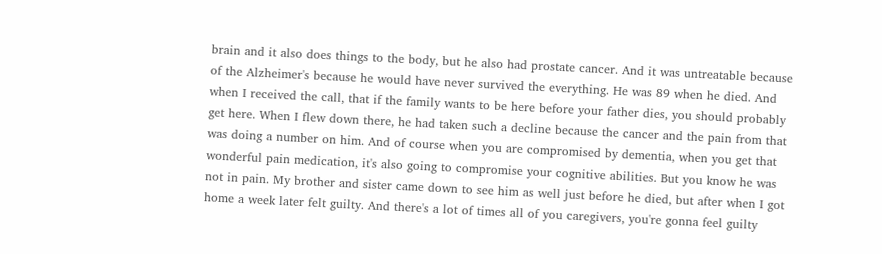brain and it also does things to the body, but he also had prostate cancer. And it was untreatable because of the Alzheimer's because he would have never survived the everything. He was 89 when he died. And when I received the call, that if the family wants to be here before your father dies, you should probably get here. When I flew down there, he had taken such a decline because the cancer and the pain from that was doing a number on him. And of course when you are compromised by dementia, when you get that wonderful pain medication, it's also going to compromise your cognitive abilities. But you know he was not in pain. My brother and sister came down to see him as well just before he died, but after when I got home a week later felt guilty. And there's a lot of times all of you caregivers, you're gonna feel guilty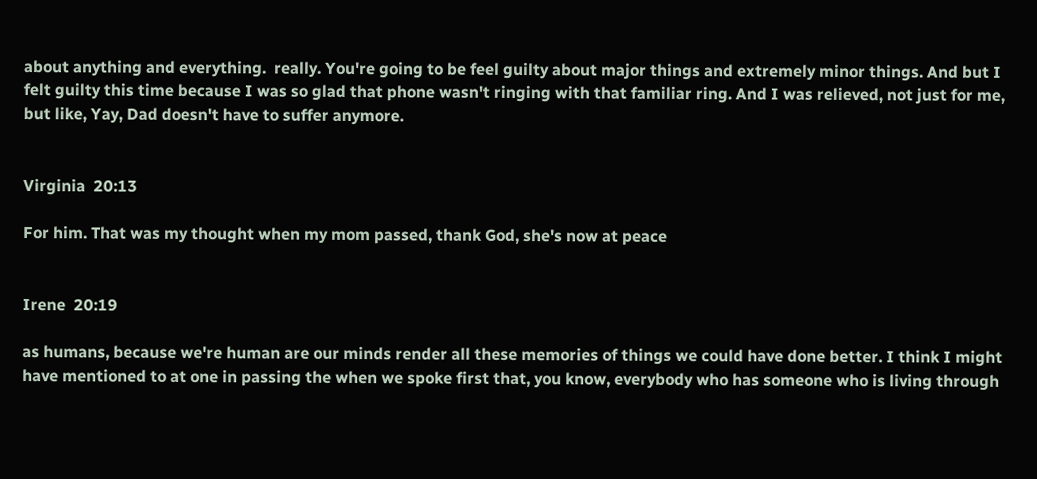about anything and everything.  really. You're going to be feel guilty about major things and extremely minor things. And but I felt guilty this time because I was so glad that phone wasn't ringing with that familiar ring. And I was relieved, not just for me, but like, Yay, Dad doesn't have to suffer anymore.


Virginia  20:13

For him. That was my thought when my mom passed, thank God, she's now at peace


Irene  20:19

as humans, because we're human are our minds render all these memories of things we could have done better. I think I might have mentioned to at one in passing the when we spoke first that, you know, everybody who has someone who is living through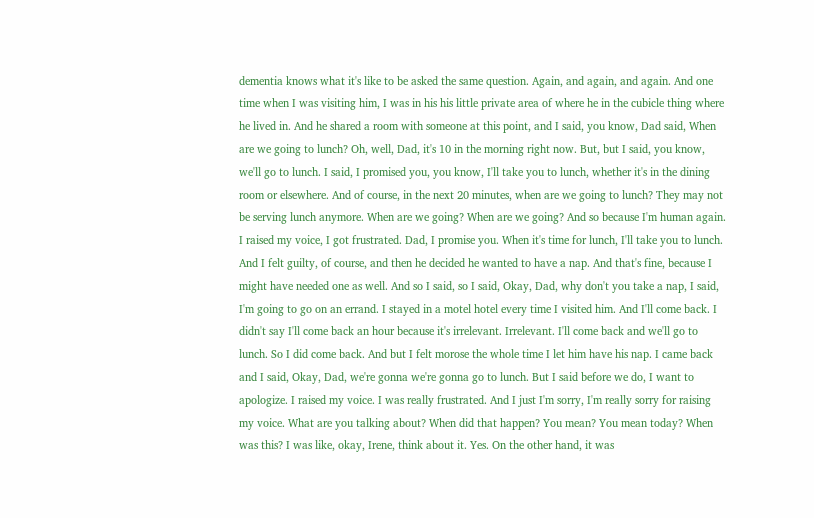dementia knows what it's like to be asked the same question. Again, and again, and again. And one time when I was visiting him, I was in his his little private area of where he in the cubicle thing where he lived in. And he shared a room with someone at this point, and I said, you know, Dad said, When are we going to lunch? Oh, well, Dad, it's 10 in the morning right now. But, but I said, you know, we'll go to lunch. I said, I promised you, you know, I'll take you to lunch, whether it's in the dining room or elsewhere. And of course, in the next 20 minutes, when are we going to lunch? They may not be serving lunch anymore. When are we going? When are we going? And so because I'm human again. I raised my voice, I got frustrated. Dad, I promise you. When it's time for lunch, I'll take you to lunch. And I felt guilty, of course, and then he decided he wanted to have a nap. And that's fine, because I might have needed one as well. And so I said, so I said, Okay, Dad, why don't you take a nap, I said, I'm going to go on an errand. I stayed in a motel hotel every time I visited him. And I'll come back. I didn't say I'll come back an hour because it's irrelevant. Irrelevant. I'll come back and we'll go to lunch. So I did come back. And but I felt morose the whole time I let him have his nap. I came back and I said, Okay, Dad, we're gonna we're gonna go to lunch. But I said before we do, I want to apologize. I raised my voice. I was really frustrated. And I just I'm sorry, I'm really sorry for raising my voice. What are you talking about? When did that happen? You mean? You mean today? When was this? I was like, okay, Irene, think about it. Yes. On the other hand, it was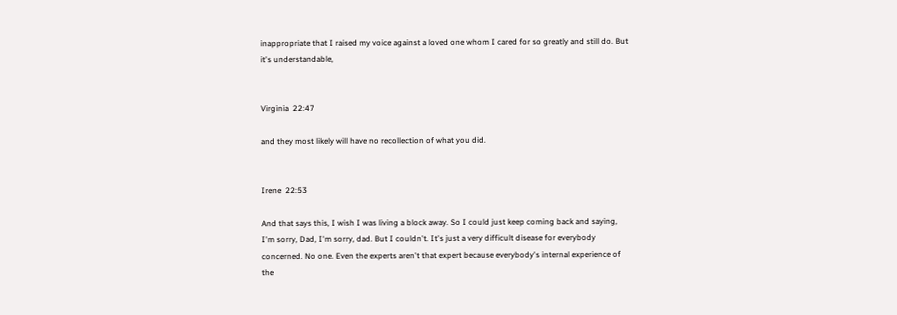inappropriate that I raised my voice against a loved one whom I cared for so greatly and still do. But it's understandable,


Virginia  22:47

and they most likely will have no recollection of what you did.


Irene  22:53

And that says this, I wish I was living a block away. So I could just keep coming back and saying, I'm sorry, Dad, I'm sorry, dad. But I couldn't. It's just a very difficult disease for everybody concerned. No one. Even the experts aren't that expert because everybody's internal experience of the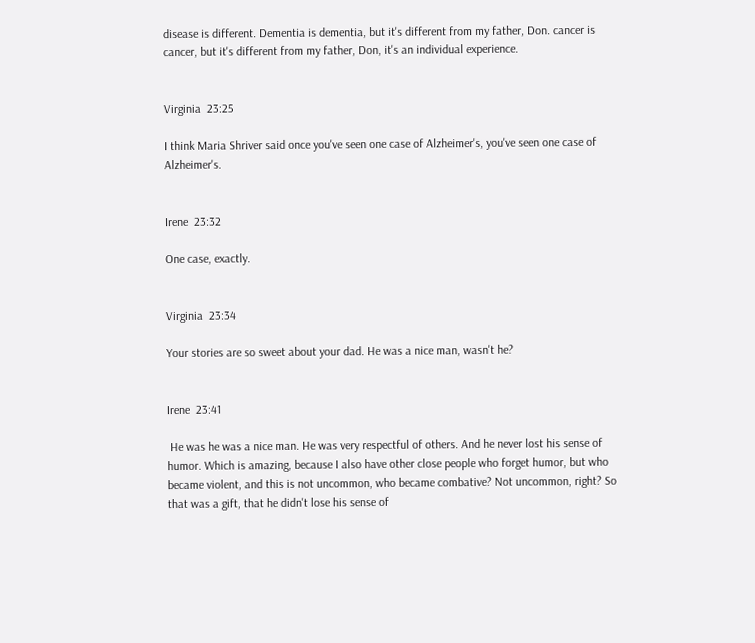disease is different. Dementia is dementia, but it's different from my father, Don. cancer is cancer, but it's different from my father, Don, it's an individual experience.


Virginia  23:25

I think Maria Shriver said once you've seen one case of Alzheimer's, you've seen one case of Alzheimer's.


Irene  23:32

One case, exactly.


Virginia  23:34

Your stories are so sweet about your dad. He was a nice man, wasn't he?


Irene  23:41

 He was he was a nice man. He was very respectful of others. And he never lost his sense of humor. Which is amazing, because I also have other close people who forget humor, but who became violent, and this is not uncommon, who became combative? Not uncommon, right? So that was a gift, that he didn't lose his sense of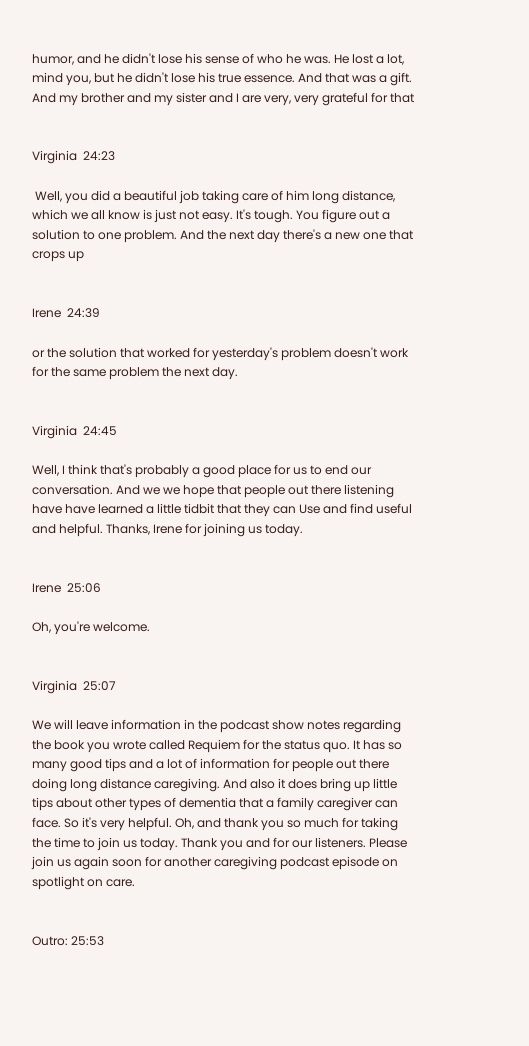humor, and he didn't lose his sense of who he was. He lost a lot, mind you, but he didn't lose his true essence. And that was a gift. And my brother and my sister and I are very, very grateful for that


Virginia  24:23

 Well, you did a beautiful job taking care of him long distance, which we all know is just not easy. It's tough. You figure out a solution to one problem. And the next day there's a new one that crops up


Irene  24:39

or the solution that worked for yesterday's problem doesn't work for the same problem the next day.


Virginia  24:45

Well, I think that's probably a good place for us to end our conversation. And we we hope that people out there listening have have learned a little tidbit that they can Use and find useful and helpful. Thanks, Irene for joining us today.


Irene  25:06

Oh, you're welcome.


Virginia  25:07

We will leave information in the podcast show notes regarding the book you wrote called Requiem for the status quo. It has so many good tips and a lot of information for people out there doing long distance caregiving. And also it does bring up little tips about other types of dementia that a family caregiver can face. So it's very helpful. Oh, and thank you so much for taking the time to join us today. Thank you and for our listeners. Please join us again soon for another caregiving podcast episode on spotlight on care.


Outro: 25:53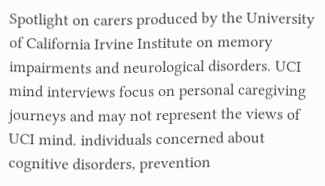Spotlight on carers produced by the University of California Irvine Institute on memory impairments and neurological disorders. UCI mind interviews focus on personal caregiving journeys and may not represent the views of UCI mind. individuals concerned about cognitive disorders, prevention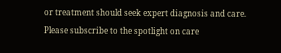or treatment should seek expert diagnosis and care. Please subscribe to the spotlight on care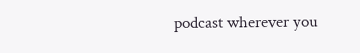podcast wherever you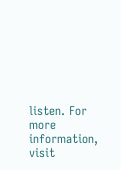listen. For more information, visit